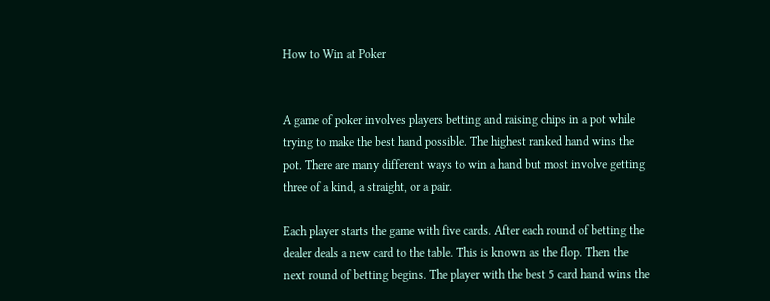How to Win at Poker


A game of poker involves players betting and raising chips in a pot while trying to make the best hand possible. The highest ranked hand wins the pot. There are many different ways to win a hand but most involve getting three of a kind, a straight, or a pair.

Each player starts the game with five cards. After each round of betting the dealer deals a new card to the table. This is known as the flop. Then the next round of betting begins. The player with the best 5 card hand wins the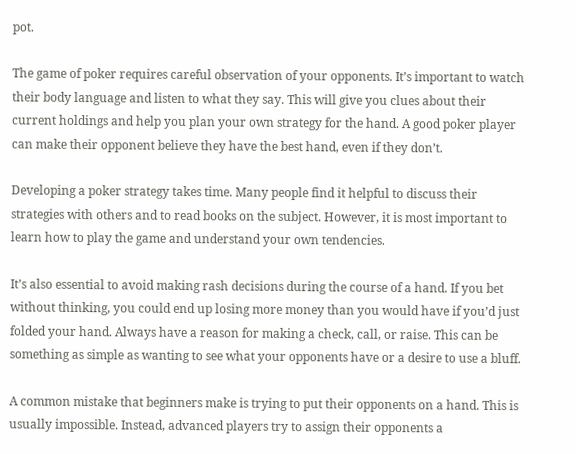pot.

The game of poker requires careful observation of your opponents. It’s important to watch their body language and listen to what they say. This will give you clues about their current holdings and help you plan your own strategy for the hand. A good poker player can make their opponent believe they have the best hand, even if they don’t.

Developing a poker strategy takes time. Many people find it helpful to discuss their strategies with others and to read books on the subject. However, it is most important to learn how to play the game and understand your own tendencies.

It’s also essential to avoid making rash decisions during the course of a hand. If you bet without thinking, you could end up losing more money than you would have if you’d just folded your hand. Always have a reason for making a check, call, or raise. This can be something as simple as wanting to see what your opponents have or a desire to use a bluff.

A common mistake that beginners make is trying to put their opponents on a hand. This is usually impossible. Instead, advanced players try to assign their opponents a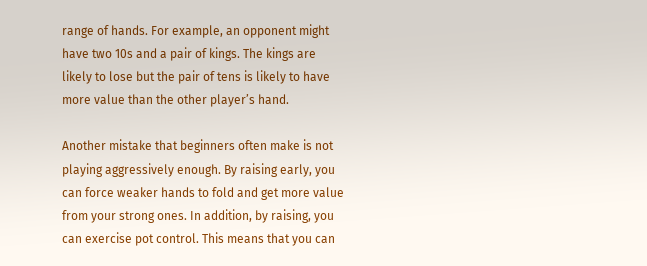range of hands. For example, an opponent might have two 10s and a pair of kings. The kings are likely to lose but the pair of tens is likely to have more value than the other player’s hand.

Another mistake that beginners often make is not playing aggressively enough. By raising early, you can force weaker hands to fold and get more value from your strong ones. In addition, by raising, you can exercise pot control. This means that you can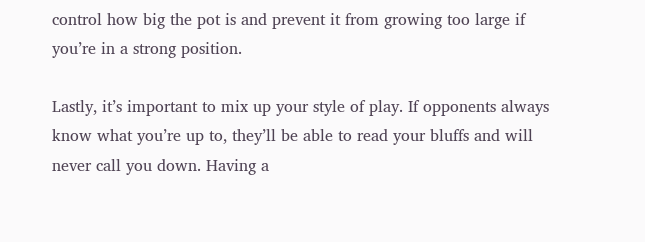control how big the pot is and prevent it from growing too large if you’re in a strong position.

Lastly, it’s important to mix up your style of play. If opponents always know what you’re up to, they’ll be able to read your bluffs and will never call you down. Having a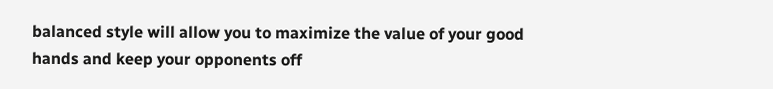balanced style will allow you to maximize the value of your good hands and keep your opponents off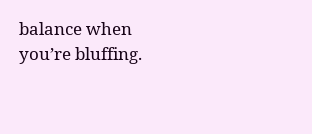balance when you’re bluffing.